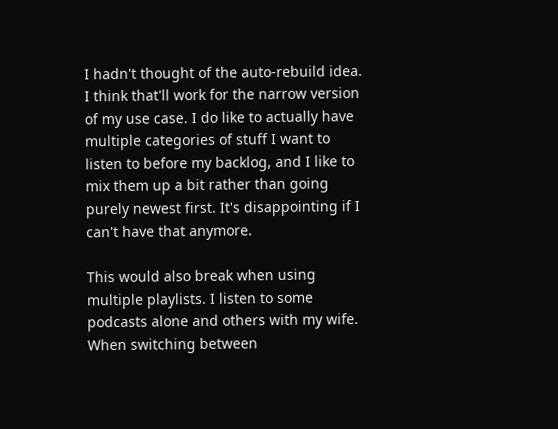I hadn't thought of the auto-rebuild idea. I think that'll work for the narrow version of my use case. I do like to actually have multiple categories of stuff I want to listen to before my backlog, and I like to mix them up a bit rather than going purely newest first. It's disappointing if I can't have that anymore.

This would also break when using multiple playlists. I listen to some podcasts alone and others with my wife. When switching between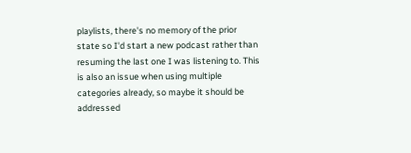playlists, there's no memory of the prior state so I'd start a new podcast rather than resuming the last one I was listening to. This is also an issue when using multiple categories already, so maybe it should be addressed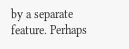by a separate feature. Perhaps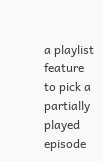a playlist feature to pick a partially played episode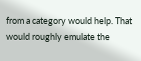from a category would help. That would roughly emulate the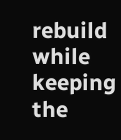rebuild while keeping the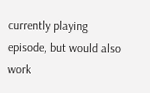currently playing episode, but would also work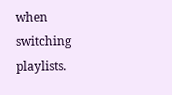when switching playlists.